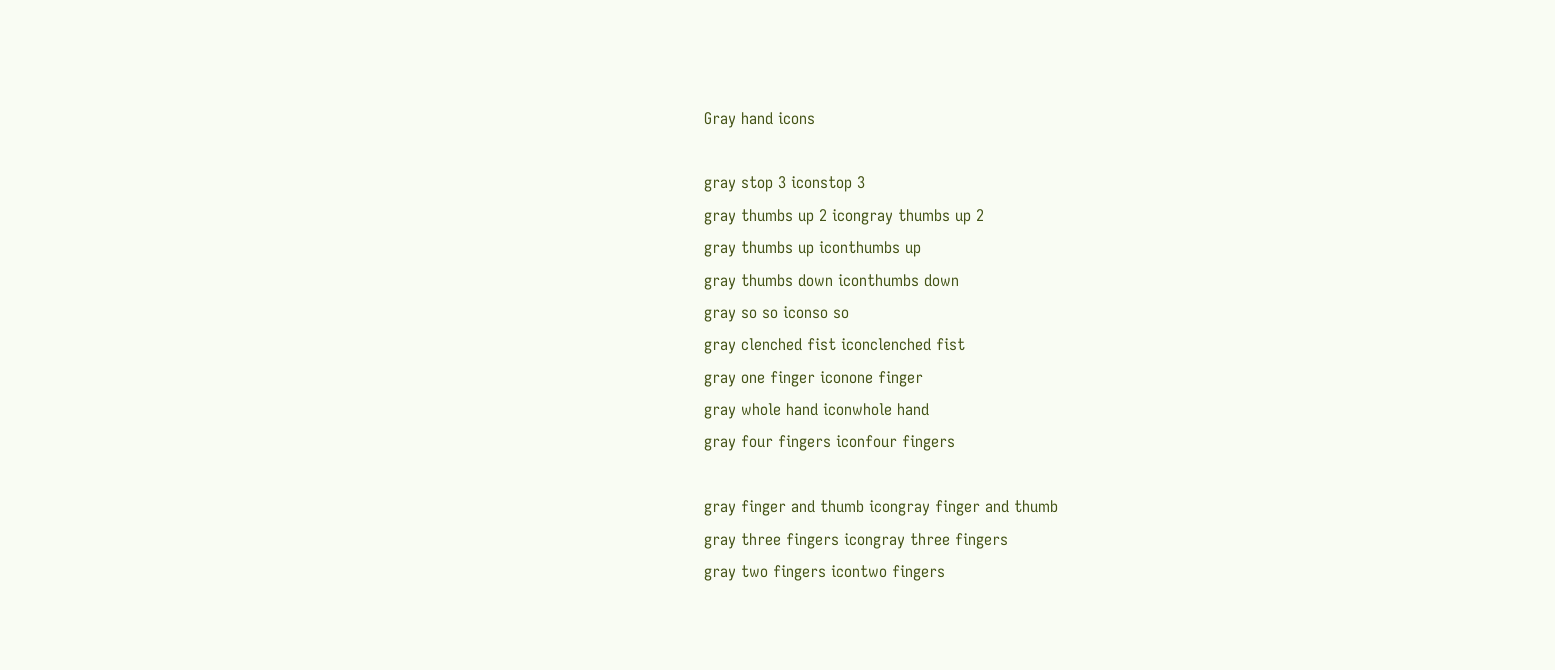Gray hand icons

gray stop 3 iconstop 3
gray thumbs up 2 icongray thumbs up 2
gray thumbs up iconthumbs up
gray thumbs down iconthumbs down
gray so so iconso so
gray clenched fist iconclenched fist
gray one finger iconone finger
gray whole hand iconwhole hand
gray four fingers iconfour fingers

gray finger and thumb icongray finger and thumb
gray three fingers icongray three fingers
gray two fingers icontwo fingers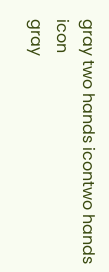gray two hands icontwo hands icon
gray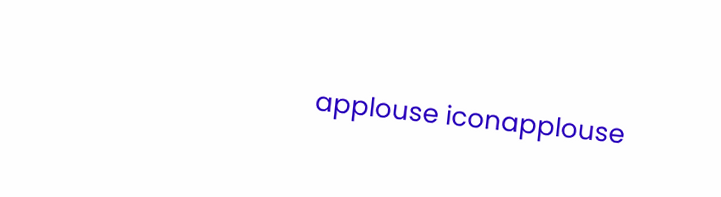applouse iconapplouse